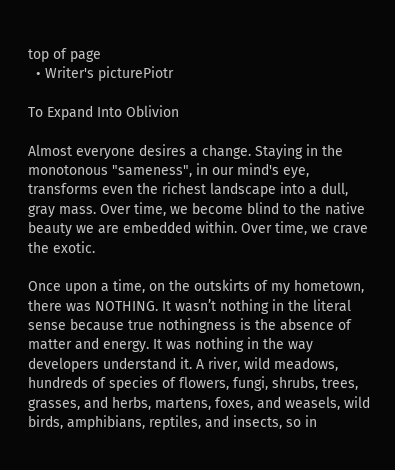top of page
  • Writer's picturePiotr

To Expand Into Oblivion

Almost everyone desires a change. Staying in the monotonous "sameness", in our mind's eye, transforms even the richest landscape into a dull, gray mass. Over time, we become blind to the native beauty we are embedded within. Over time, we crave the exotic.

Once upon a time, on the outskirts of my hometown, there was NOTHING. It wasn’t nothing in the literal sense because true nothingness is the absence of matter and energy. It was nothing in the way developers understand it. A river, wild meadows, hundreds of species of flowers, fungi, shrubs, trees, grasses, and herbs, martens, foxes, and weasels, wild birds, amphibians, reptiles, and insects, so in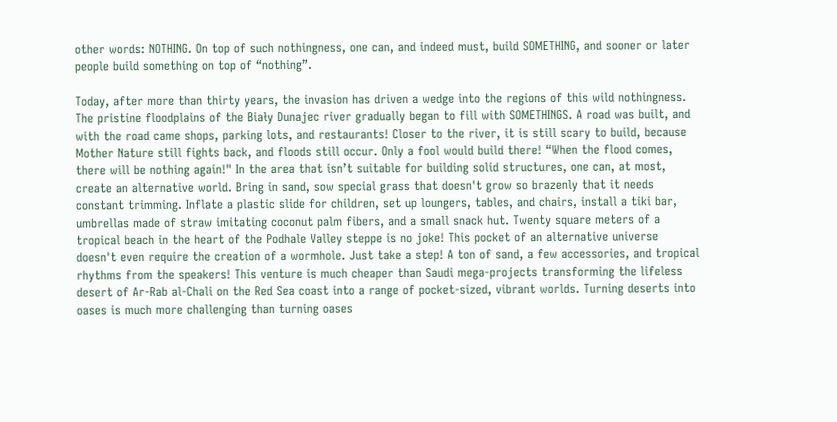other words: NOTHING. On top of such nothingness, one can, and indeed must, build SOMETHING, and sooner or later people build something on top of “nothing”.

Today, after more than thirty years, the invasion has driven a wedge into the regions of this wild nothingness. The pristine floodplains of the Biały Dunajec river gradually began to fill with SOMETHINGS. A road was built, and with the road came shops, parking lots, and restaurants! Closer to the river, it is still scary to build, because Mother Nature still fights back, and floods still occur. Only a fool would build there! “When the flood comes, there will be nothing again!" In the area that isn’t suitable for building solid structures, one can, at most, create an alternative world. Bring in sand, sow special grass that doesn't grow so brazenly that it needs constant trimming. Inflate a plastic slide for children, set up loungers, tables, and chairs, install a tiki bar, umbrellas made of straw imitating coconut palm fibers, and a small snack hut. Twenty square meters of a tropical beach in the heart of the Podhale Valley steppe is no joke! This pocket of an alternative universe doesn't even require the creation of a wormhole. Just take a step! A ton of sand, a few accessories, and tropical rhythms from the speakers! This venture is much cheaper than Saudi mega-projects transforming the lifeless desert of Ar-Rab al-Chali on the Red Sea coast into a range of pocket-sized, vibrant worlds. Turning deserts into oases is much more challenging than turning oases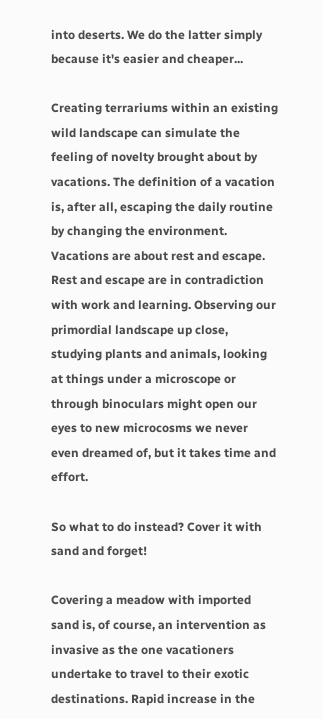into deserts. We do the latter simply because it's easier and cheaper...

Creating terrariums within an existing wild landscape can simulate the feeling of novelty brought about by vacations. The definition of a vacation is, after all, escaping the daily routine by changing the environment. Vacations are about rest and escape. Rest and escape are in contradiction with work and learning. Observing our primordial landscape up close, studying plants and animals, looking at things under a microscope or through binoculars might open our eyes to new microcosms we never even dreamed of, but it takes time and effort.

So what to do instead? Cover it with sand and forget!

Covering a meadow with imported sand is, of course, an intervention as invasive as the one vacationers undertake to travel to their exotic destinations. Rapid increase in the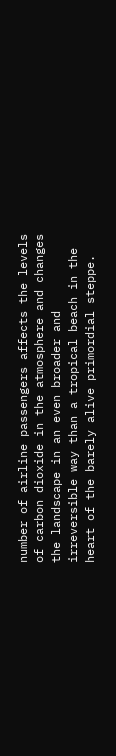number of airline passengers affects the levels of carbon dioxide in the atmosphere and changes the landscape in an even broader and irreversible way than a tropical beach in the heart of the barely alive primordial steppe.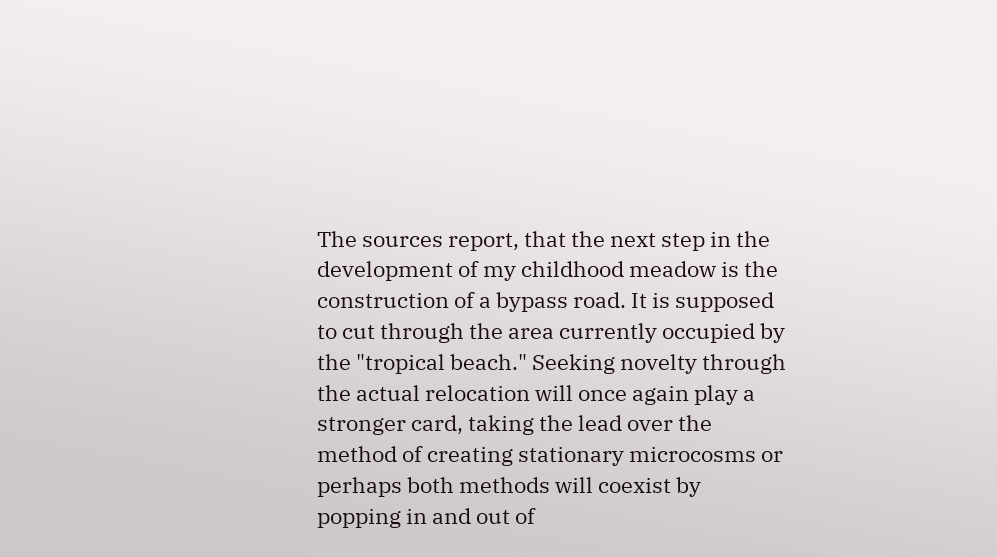The sources report, that the next step in the development of my childhood meadow is the construction of a bypass road. It is supposed to cut through the area currently occupied by the "tropical beach." Seeking novelty through the actual relocation will once again play a stronger card, taking the lead over the method of creating stationary microcosms or perhaps both methods will coexist by popping in and out of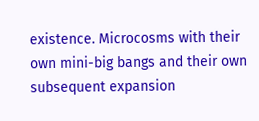existence. Microcosms with their own mini-big bangs and their own subsequent expansion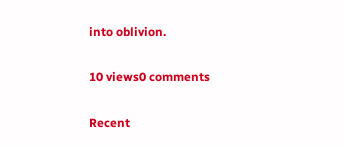into oblivion.

10 views0 comments

Recent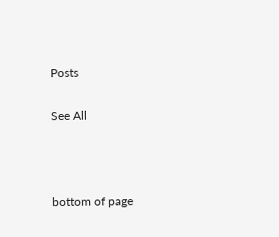Posts

See All



bottom of page